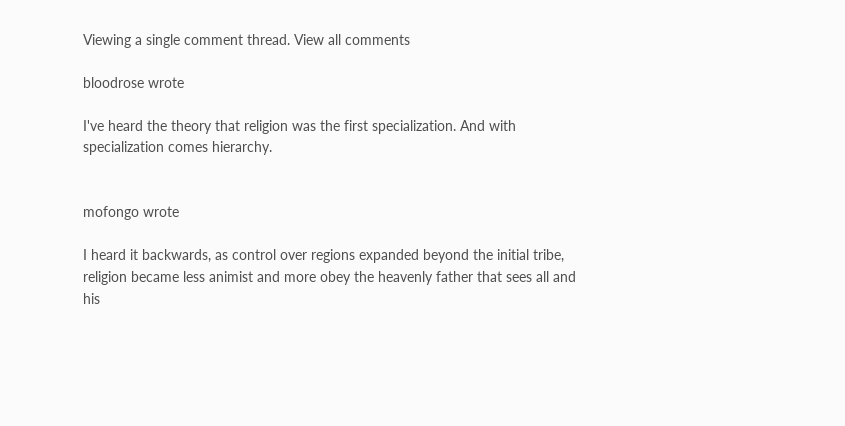Viewing a single comment thread. View all comments

bloodrose wrote

I've heard the theory that religion was the first specialization. And with specialization comes hierarchy.


mofongo wrote

I heard it backwards, as control over regions expanded beyond the initial tribe, religion became less animist and more obey the heavenly father that sees all and his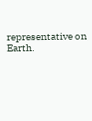representative on Earth.